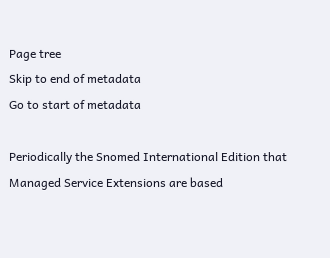Page tree
Skip to end of metadata
Go to start of metadata

Periodically the Snomed International Edition that Managed Service Extensions are based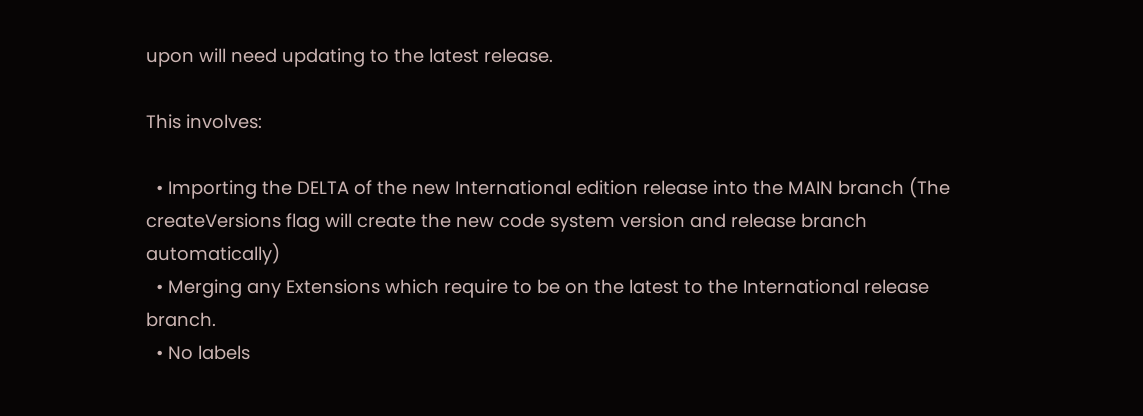upon will need updating to the latest release.

This involves:

  • Importing the DELTA of the new International edition release into the MAIN branch (The createVersions flag will create the new code system version and release branch automatically)
  • Merging any Extensions which require to be on the latest to the International release branch.
  • No labels